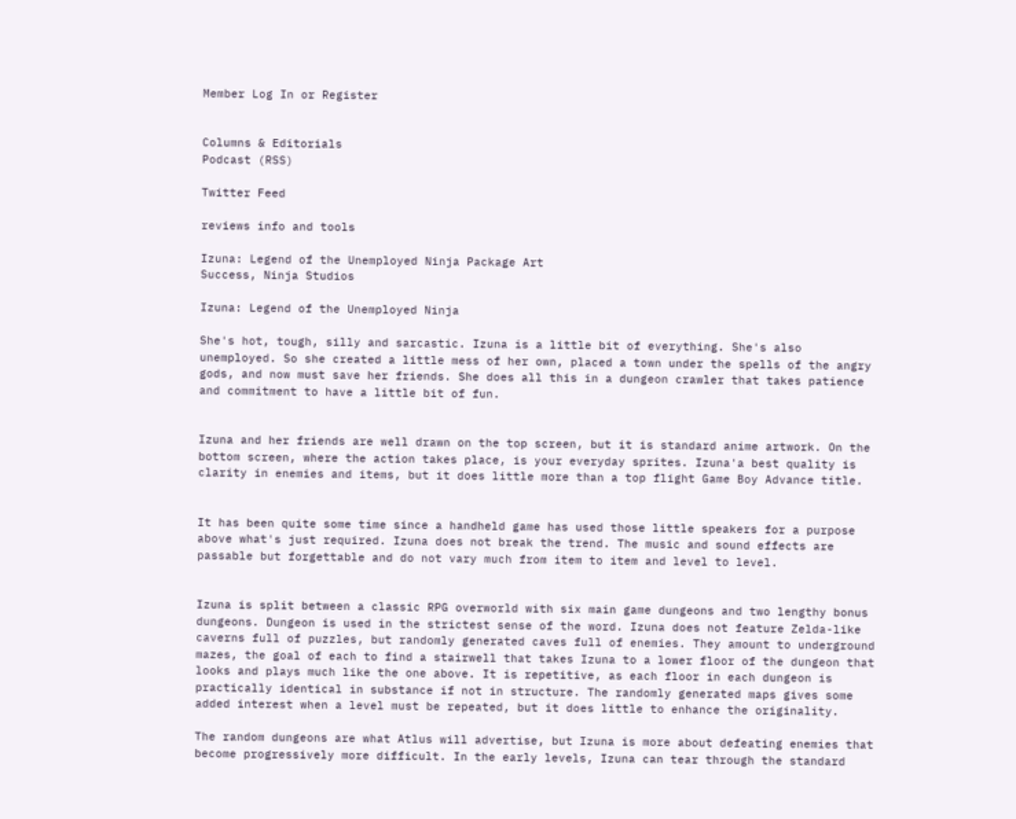Member Log In or Register


Columns & Editorials
Podcast (RSS)

Twitter Feed

reviews info and tools

Izuna: Legend of the Unemployed Ninja Package Art
Success, Ninja Studios

Izuna: Legend of the Unemployed Ninja

She's hot, tough, silly and sarcastic. Izuna is a little bit of everything. She's also unemployed. So she created a little mess of her own, placed a town under the spells of the angry gods, and now must save her friends. She does all this in a dungeon crawler that takes patience and commitment to have a little bit of fun.


Izuna and her friends are well drawn on the top screen, but it is standard anime artwork. On the bottom screen, where the action takes place, is your everyday sprites. Izuna'a best quality is clarity in enemies and items, but it does little more than a top flight Game Boy Advance title.


It has been quite some time since a handheld game has used those little speakers for a purpose above what's just required. Izuna does not break the trend. The music and sound effects are passable but forgettable and do not vary much from item to item and level to level.


Izuna is split between a classic RPG overworld with six main game dungeons and two lengthy bonus dungeons. Dungeon is used in the strictest sense of the word. Izuna does not feature Zelda-like caverns full of puzzles, but randomly generated caves full of enemies. They amount to underground mazes, the goal of each to find a stairwell that takes Izuna to a lower floor of the dungeon that looks and plays much like the one above. It is repetitive, as each floor in each dungeon is practically identical in substance if not in structure. The randomly generated maps gives some added interest when a level must be repeated, but it does little to enhance the originality.

The random dungeons are what Atlus will advertise, but Izuna is more about defeating enemies that become progressively more difficult. In the early levels, Izuna can tear through the standard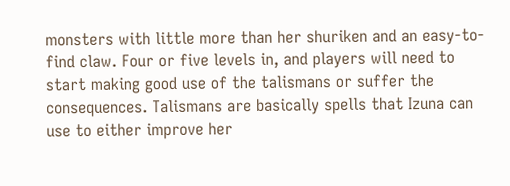monsters with little more than her shuriken and an easy-to-find claw. Four or five levels in, and players will need to start making good use of the talismans or suffer the consequences. Talismans are basically spells that Izuna can use to either improve her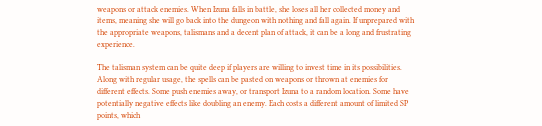weapons or attack enemies. When Izuna falls in battle, she loses all her collected money and items, meaning she will go back into the dungeon with nothing and fall again. If unprepared with the appropriate weapons, talismans and a decent plan of attack, it can be a long and frustrating experience.

The talisman system can be quite deep if players are willing to invest time in its possibilities. Along with regular usage, the spells can be pasted on weapons or thrown at enemies for different effects. Some push enemies away, or transport Izuna to a random location. Some have potentially negative effects like doubling an enemy. Each costs a different amount of limited SP points, which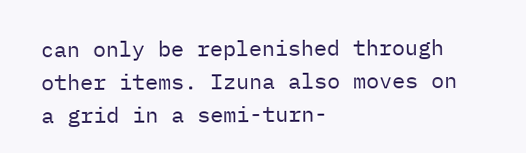can only be replenished through other items. Izuna also moves on a grid in a semi-turn-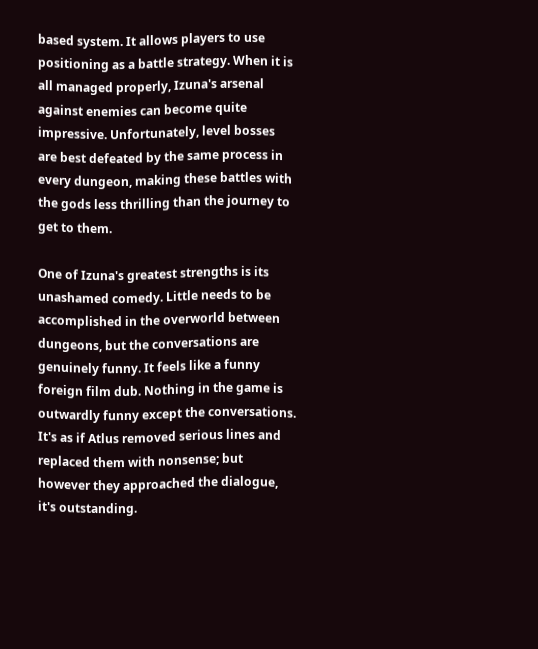based system. It allows players to use positioning as a battle strategy. When it is all managed properly, Izuna's arsenal against enemies can become quite impressive. Unfortunately, level bosses are best defeated by the same process in every dungeon, making these battles with the gods less thrilling than the journey to get to them.

One of Izuna's greatest strengths is its unashamed comedy. Little needs to be accomplished in the overworld between dungeons, but the conversations are genuinely funny. It feels like a funny foreign film dub. Nothing in the game is outwardly funny except the conversations. It's as if Atlus removed serious lines and replaced them with nonsense; but however they approached the dialogue, it's outstanding.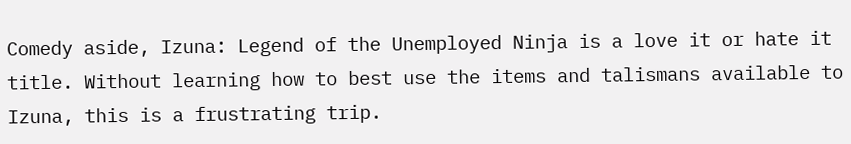Comedy aside, Izuna: Legend of the Unemployed Ninja is a love it or hate it title. Without learning how to best use the items and talismans available to Izuna, this is a frustrating trip.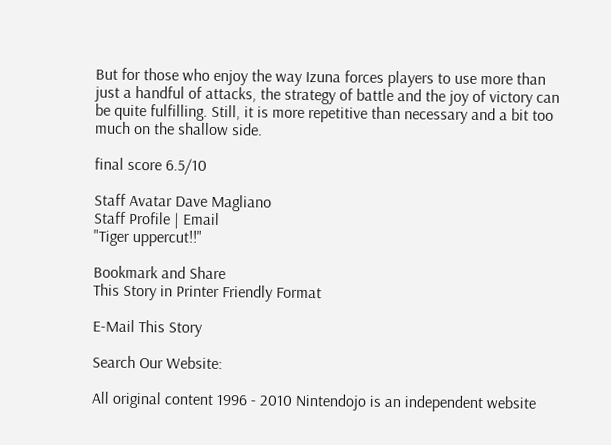But for those who enjoy the way Izuna forces players to use more than just a handful of attacks, the strategy of battle and the joy of victory can be quite fulfilling. Still, it is more repetitive than necessary and a bit too much on the shallow side.

final score 6.5/10

Staff Avatar Dave Magliano
Staff Profile | Email
"Tiger uppercut!!"

Bookmark and Share
This Story in Printer Friendly Format

E-Mail This Story

Search Our Website:

All original content 1996 - 2010 Nintendojo is an independent website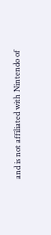and is not affiliated with Nintendo of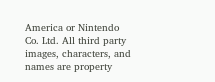America or Nintendo Co. Ltd. All third party images, characters, and names are property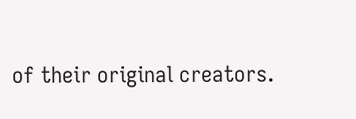of their original creators.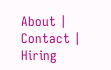About | Contact | Hiring